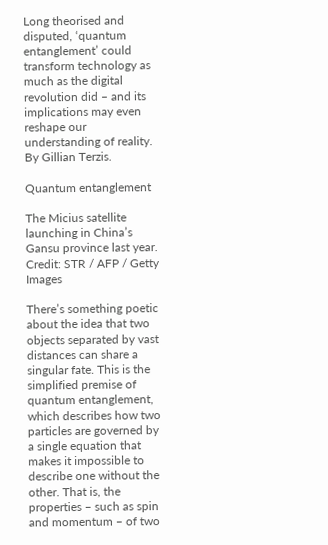Long theorised and disputed, ‘quantum entanglement’ could transform technology as much as the digital revolution did – and its implications may even reshape our understanding of reality. By Gillian Terzis.

Quantum entanglement

The Micius satellite launching in China’s Gansu province last year.
Credit: STR / AFP / Getty Images

There’s something poetic about the idea that two objects separated by vast distances can share a singular fate. This is the simplified premise of quantum entanglement, which describes how two particles are governed by a single equation that makes it impossible to describe one without the other. That is, the properties – such as spin and momentum – of two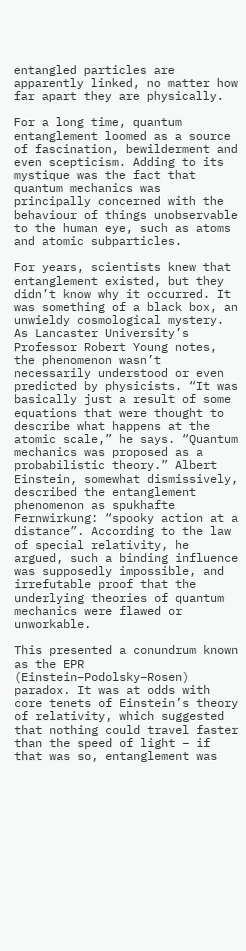entangled particles are apparently linked, no matter how far apart they are physically.

For a long time, quantum entanglement loomed as a source of fascination, bewilderment and even scepticism. Adding to its mystique was the fact that quantum mechanics was principally concerned with the behaviour of things unobservable to the human eye, such as atoms and atomic subparticles.

For years, scientists knew that entanglement existed, but they didn’t know why it occurred. It was something of a black box, an unwieldy cosmological mystery. As Lancaster University’s Professor Robert Young notes, the phenomenon wasn’t necessarily understood or even predicted by physicists. “It was basically just a result of some equations that were thought to describe what happens at the atomic scale,” he says. “Quantum mechanics was proposed as a probabilistic theory.” Albert Einstein, somewhat dismissively, described the entanglement phenomenon as spukhafte Fernwirkung: “spooky action at a distance”. According to the law of special relativity, he argued, such a binding influence was supposedly impossible, and irrefutable proof that the underlying theories of quantum mechanics were flawed or unworkable.

This presented a conundrum known as the EPR (Einstein–Podolsky–Rosen) paradox. It was at odds with core tenets of Einstein’s theory of relativity, which suggested that nothing could travel faster than the speed of light – if that was so, entanglement was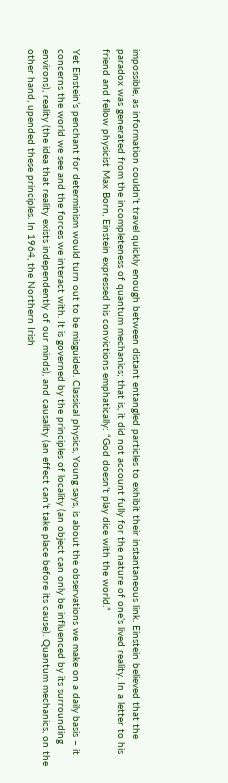impossible, as information couldn’t travel quickly enough between distant entangled particles to exhibit their instantaneous link. Einstein believed that the paradox was generated from the incompleteness of quantum mechanics; that is, it did not account fully for the nature of one’s lived reality. In a letter to his friend and fellow physicist Max Born, Einstein expressed his convictions emphatically: “God doesn’t play dice with the world.”

Yet Einstein’s penchant for determinism would turn out to be misguided. Classical physics, Young says, is about the observations we make on a daily basis – it concerns the world we see and the forces we interact with. It is governed by the principles of locality (an object can only be influenced by its surrounding environs), reality (the idea that reality exists independently of our minds), and causality (an effect can’t take place before its cause). Quantum mechanics, on the other hand, upended these principles. In 1964, the Northern Irish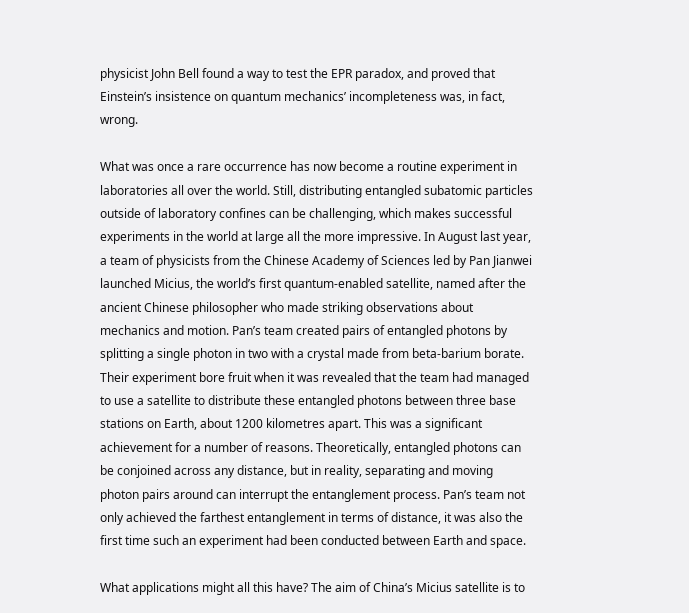physicist John Bell found a way to test the EPR paradox, and proved that Einstein’s insistence on quantum mechanics’ incompleteness was, in fact, wrong.

What was once a rare occurrence has now become a routine experiment in laboratories all over the world. Still, distributing entangled subatomic particles outside of laboratory confines can be challenging, which makes successful experiments in the world at large all the more impressive. In August last year, a team of physicists from the Chinese Academy of Sciences led by Pan Jianwei launched Micius, the world’s first quantum-enabled satellite, named after the ancient Chinese philosopher who made striking observations about mechanics and motion. Pan’s team created pairs of entangled photons by splitting a single photon in two with a crystal made from beta-barium borate. Their experiment bore fruit when it was revealed that the team had managed to use a satellite to distribute these entangled photons between three base stations on Earth, about 1200 kilometres apart. This was a significant achievement for a number of reasons. Theoretically, entangled photons can be conjoined across any distance, but in reality, separating and moving photon pairs around can interrupt the entanglement process. Pan’s team not only achieved the farthest entanglement in terms of distance, it was also the first time such an experiment had been conducted between Earth and space.

What applications might all this have? The aim of China’s Micius satellite is to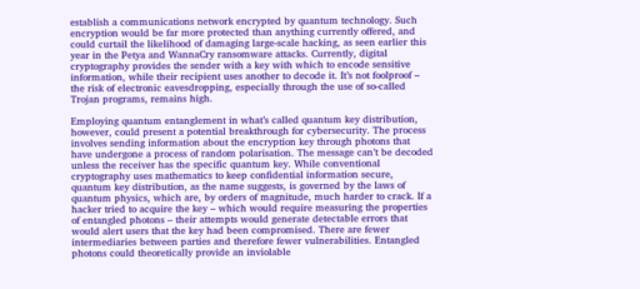establish a communications network encrypted by quantum technology. Such encryption would be far more protected than anything currently offered, and could curtail the likelihood of damaging large-scale hacking, as seen earlier this year in the Petya and WannaCry ransomware attacks. Currently, digital cryptography provides the sender with a key with which to encode sensitive information, while their recipient uses another to decode it. It’s not foolproof – the risk of electronic eavesdropping, especially through the use of so-called Trojan programs, remains high.

Employing quantum entanglement in what’s called quantum key distribution, however, could present a potential breakthrough for cybersecurity. The process involves sending information about the encryption key through photons that have undergone a process of random polarisation. The message can’t be decoded unless the receiver has the specific quantum key. While conventional cryptography uses mathematics to keep confidential information secure, quantum key distribution, as the name suggests, is governed by the laws of quantum physics, which are, by orders of magnitude, much harder to crack. If a hacker tried to acquire the key – which would require measuring the properties of entangled photons – their attempts would generate detectable errors that would alert users that the key had been compromised. There are fewer intermediaries between parties and therefore fewer vulnerabilities. Entangled photons could theoretically provide an inviolable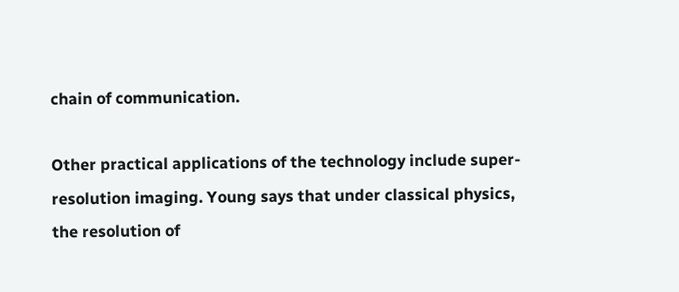chain of communication.

Other practical applications of the technology include super-resolution imaging. Young says that under classical physics, the resolution of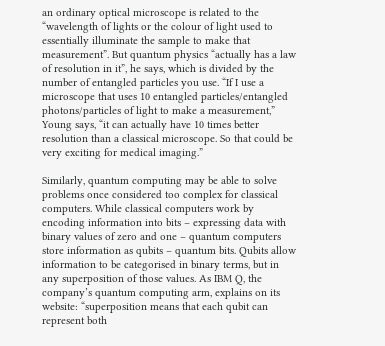an ordinary optical microscope is related to the “wavelength of lights or the colour of light used to essentially illuminate the sample to make that measurement”. But quantum physics “actually has a law of resolution in it”, he says, which is divided by the number of entangled particles you use. “If I use a microscope that uses 10 entangled particles/entangled photons/particles of light to make a measurement,” Young says, “it can actually have 10 times better resolution than a classical microscope. So that could be very exciting for medical imaging.”

Similarly, quantum computing may be able to solve problems once considered too complex for classical computers. While classical computers work by encoding information into bits – expressing data with binary values of zero and one – quantum computers store information as qubits – quantum bits. Qubits allow information to be categorised in binary terms, but in any superposition of those values. As IBM Q, the company’s quantum computing arm, explains on its website: “superposition means that each qubit can represent both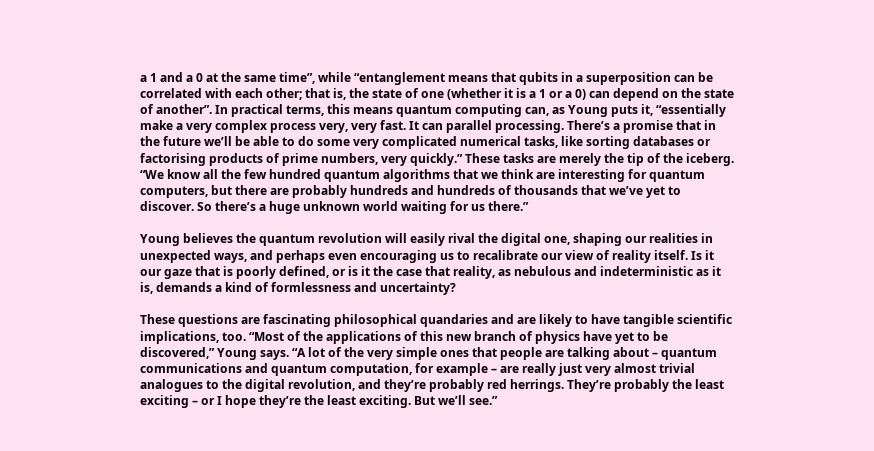a 1 and a 0 at the same time”, while “entanglement means that qubits in a superposition can be correlated with each other; that is, the state of one (whether it is a 1 or a 0) can depend on the state of another”. In practical terms, this means quantum computing can, as Young puts it, “essentially make a very complex process very, very fast. It can parallel processing. There’s a promise that in the future we’ll be able to do some very complicated numerical tasks, like sorting databases or factorising products of prime numbers, very quickly.” These tasks are merely the tip of the iceberg. “We know all the few hundred quantum algorithms that we think are interesting for quantum computers, but there are probably hundreds and hundreds of thousands that we’ve yet to discover. So there’s a huge unknown world waiting for us there.”

Young believes the quantum revolution will easily rival the digital one, shaping our realities in unexpected ways, and perhaps even encouraging us to recalibrate our view of reality itself. Is it our gaze that is poorly defined, or is it the case that reality, as nebulous and indeterministic as it is, demands a kind of formlessness and uncertainty?

These questions are fascinating philosophical quandaries and are likely to have tangible scientific implications, too. “Most of the applications of this new branch of physics have yet to be discovered,” Young says. “A lot of the very simple ones that people are talking about – quantum communications and quantum computation, for example – are really just very almost trivial analogues to the digital revolution, and they’re probably red herrings. They’re probably the least exciting – or I hope they’re the least exciting. But we’ll see.”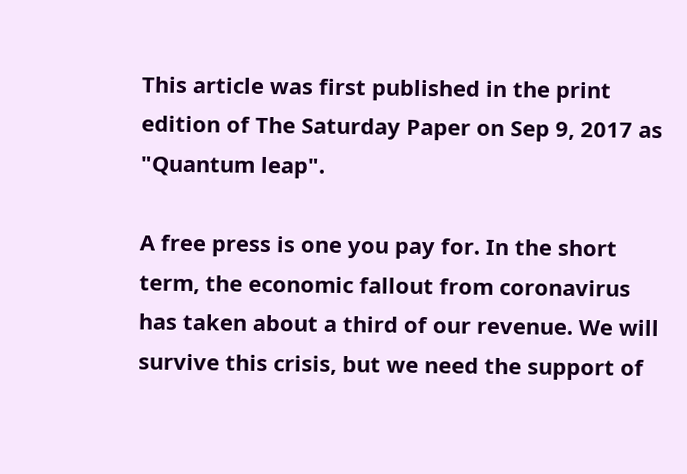This article was first published in the print edition of The Saturday Paper on Sep 9, 2017 as "Quantum leap".

A free press is one you pay for. In the short term, the economic fallout from coronavirus has taken about a third of our revenue. We will survive this crisis, but we need the support of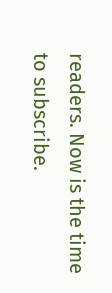readers. Now is the time to subscribe.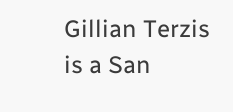Gillian Terzis is a San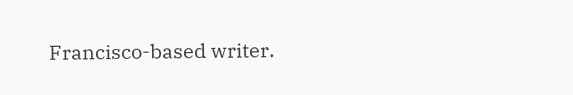Francisco-based writer.